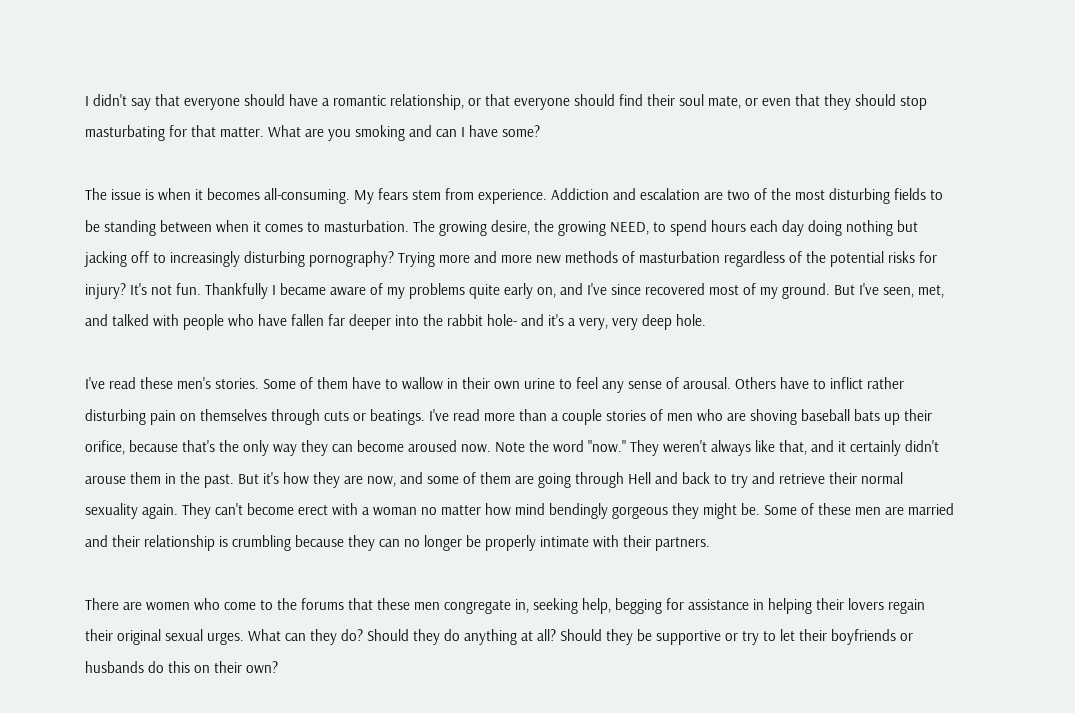I didn't say that everyone should have a romantic relationship, or that everyone should find their soul mate, or even that they should stop masturbating for that matter. What are you smoking and can I have some?

The issue is when it becomes all-consuming. My fears stem from experience. Addiction and escalation are two of the most disturbing fields to be standing between when it comes to masturbation. The growing desire, the growing NEED, to spend hours each day doing nothing but jacking off to increasingly disturbing pornography? Trying more and more new methods of masturbation regardless of the potential risks for injury? It's not fun. Thankfully I became aware of my problems quite early on, and I've since recovered most of my ground. But I've seen, met, and talked with people who have fallen far deeper into the rabbit hole- and it's a very, very deep hole.

I've read these men's stories. Some of them have to wallow in their own urine to feel any sense of arousal. Others have to inflict rather disturbing pain on themselves through cuts or beatings. I've read more than a couple stories of men who are shoving baseball bats up their orifice, because that's the only way they can become aroused now. Note the word "now." They weren't always like that, and it certainly didn't arouse them in the past. But it's how they are now, and some of them are going through Hell and back to try and retrieve their normal sexuality again. They can't become erect with a woman no matter how mind bendingly gorgeous they might be. Some of these men are married and their relationship is crumbling because they can no longer be properly intimate with their partners.

There are women who come to the forums that these men congregate in, seeking help, begging for assistance in helping their lovers regain their original sexual urges. What can they do? Should they do anything at all? Should they be supportive or try to let their boyfriends or husbands do this on their own?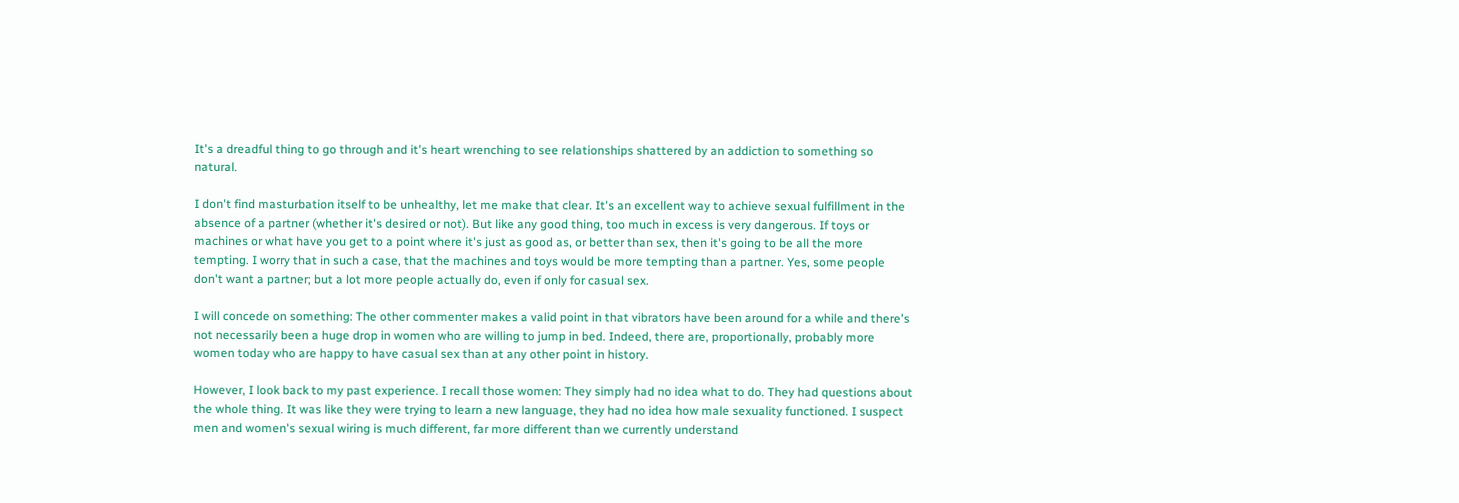It's a dreadful thing to go through and it's heart wrenching to see relationships shattered by an addiction to something so natural.

I don't find masturbation itself to be unhealthy, let me make that clear. It's an excellent way to achieve sexual fulfillment in the absence of a partner (whether it's desired or not). But like any good thing, too much in excess is very dangerous. If toys or machines or what have you get to a point where it's just as good as, or better than sex, then it's going to be all the more tempting. I worry that in such a case, that the machines and toys would be more tempting than a partner. Yes, some people don't want a partner; but a lot more people actually do, even if only for casual sex.

I will concede on something: The other commenter makes a valid point in that vibrators have been around for a while and there's not necessarily been a huge drop in women who are willing to jump in bed. Indeed, there are, proportionally, probably more women today who are happy to have casual sex than at any other point in history.

However, I look back to my past experience. I recall those women: They simply had no idea what to do. They had questions about the whole thing. It was like they were trying to learn a new language, they had no idea how male sexuality functioned. I suspect men and women's sexual wiring is much different, far more different than we currently understand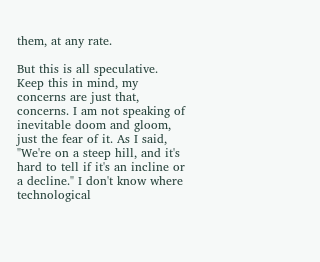them, at any rate.

But this is all speculative. Keep this in mind, my concerns are just that, concerns. I am not speaking of inevitable doom and gloom, just the fear of it. As I said, "We're on a steep hill, and it's hard to tell if it's an incline or a decline." I don't know where technological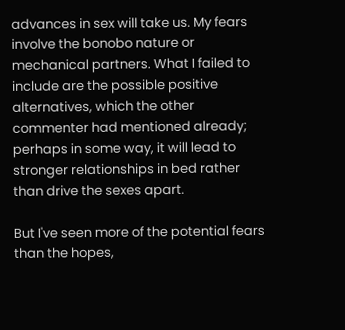advances in sex will take us. My fears involve the bonobo nature or mechanical partners. What I failed to include are the possible positive alternatives, which the other commenter had mentioned already; perhaps in some way, it will lead to stronger relationships in bed rather than drive the sexes apart.

But I've seen more of the potential fears than the hopes,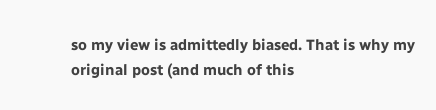so my view is admittedly biased. That is why my original post (and much of this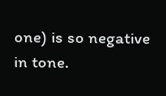one) is so negative in tone.